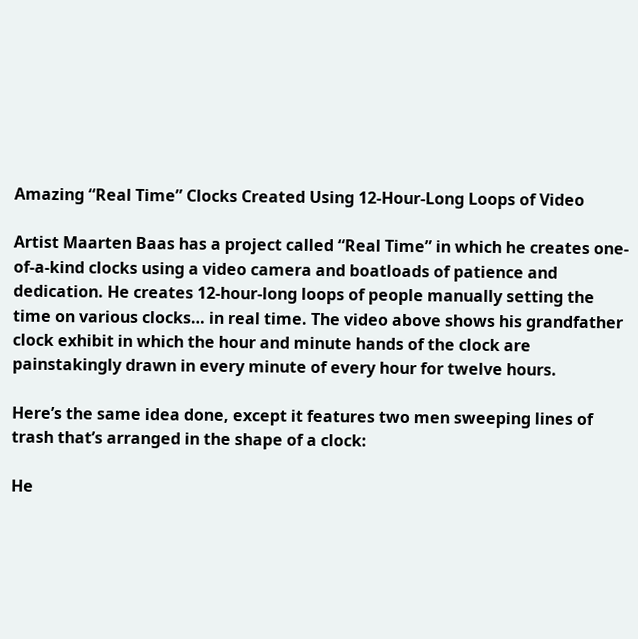Amazing “Real Time” Clocks Created Using 12-Hour-Long Loops of Video

Artist Maarten Baas has a project called “Real Time” in which he creates one-of-a-kind clocks using a video camera and boatloads of patience and dedication. He creates 12-hour-long loops of people manually setting the time on various clocks… in real time. The video above shows his grandfather clock exhibit in which the hour and minute hands of the clock are painstakingly drawn in every minute of every hour for twelve hours.

Here’s the same idea done, except it features two men sweeping lines of trash that’s arranged in the shape of a clock:

He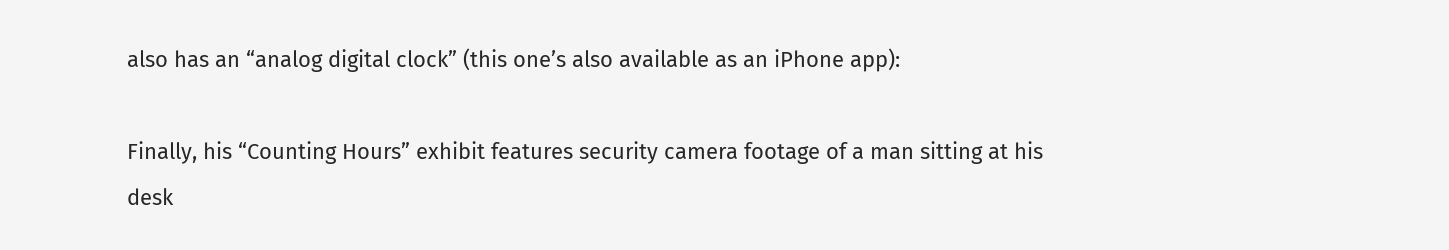also has an “analog digital clock” (this one’s also available as an iPhone app):

Finally, his “Counting Hours” exhibit features security camera footage of a man sitting at his desk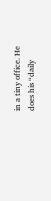in a tiny office. He does his “daily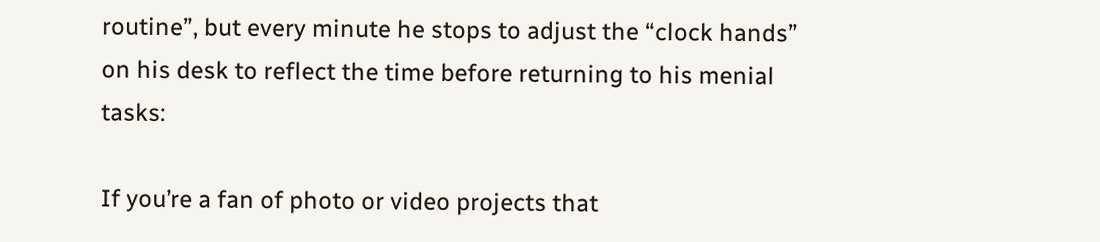routine”, but every minute he stops to adjust the “clock hands” on his desk to reflect the time before returning to his menial tasks:

If you’re a fan of photo or video projects that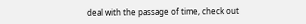deal with the passage of time, check out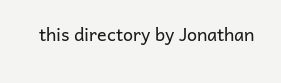this directory by Jonathan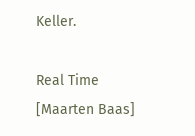Keller.

Real Time [Maarten Baas]